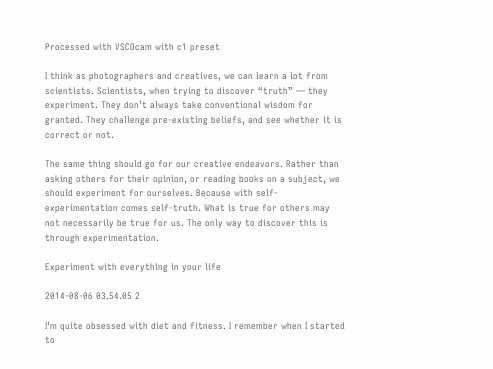Processed with VSCOcam with c1 preset

I think as photographers and creatives, we can learn a lot from scientists. Scientists, when trying to discover “truth” — they experiment. They don’t always take conventional wisdom for granted. They challenge pre-existing beliefs, and see whether it is correct or not.

The same thing should go for our creative endeavors. Rather than asking others for their opinion, or reading books on a subject, we should experiment for ourselves. Because with self-experimentation comes self-truth. What is true for others may not necessarily be true for us. The only way to discover this is through experimentation.

Experiment with everything in your life

2014-08-06 03.54.05 2

I’m quite obsessed with diet and fitness. I remember when I started to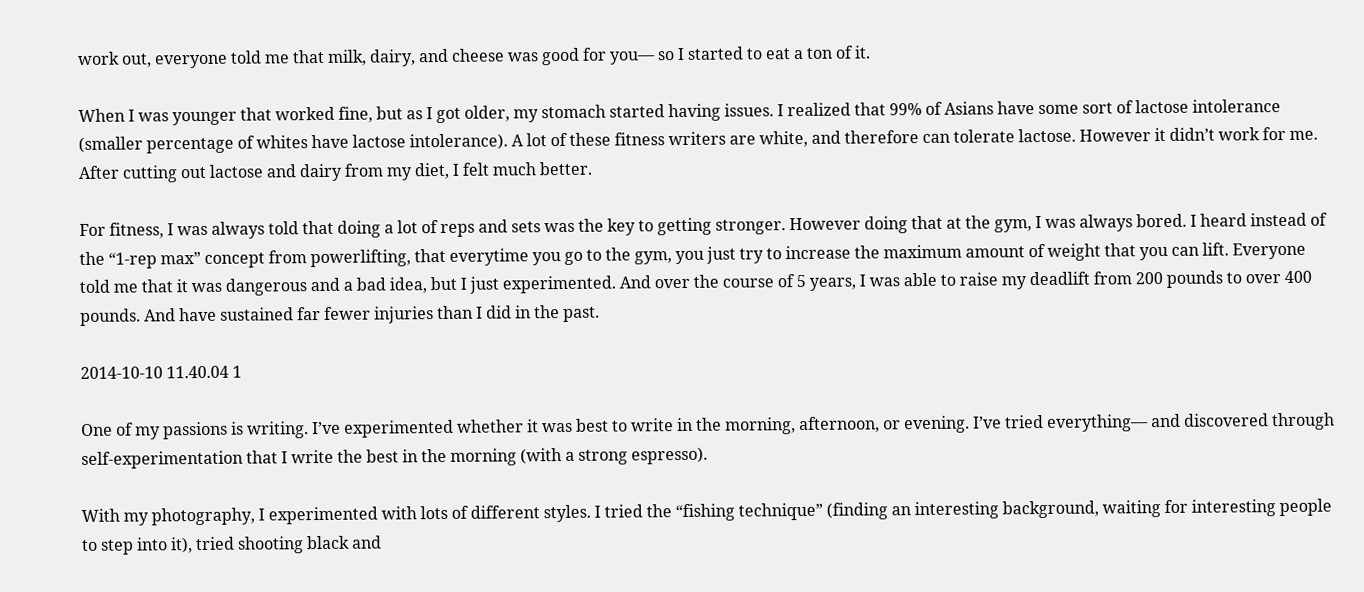work out, everyone told me that milk, dairy, and cheese was good for you— so I started to eat a ton of it.

When I was younger that worked fine, but as I got older, my stomach started having issues. I realized that 99% of Asians have some sort of lactose intolerance (smaller percentage of whites have lactose intolerance). A lot of these fitness writers are white, and therefore can tolerate lactose. However it didn’t work for me. After cutting out lactose and dairy from my diet, I felt much better.

For fitness, I was always told that doing a lot of reps and sets was the key to getting stronger. However doing that at the gym, I was always bored. I heard instead of the “1-rep max” concept from powerlifting, that everytime you go to the gym, you just try to increase the maximum amount of weight that you can lift. Everyone told me that it was dangerous and a bad idea, but I just experimented. And over the course of 5 years, I was able to raise my deadlift from 200 pounds to over 400 pounds. And have sustained far fewer injuries than I did in the past.

2014-10-10 11.40.04 1

One of my passions is writing. I’ve experimented whether it was best to write in the morning, afternoon, or evening. I’ve tried everything— and discovered through self-experimentation that I write the best in the morning (with a strong espresso).

With my photography, I experimented with lots of different styles. I tried the “fishing technique” (finding an interesting background, waiting for interesting people to step into it), tried shooting black and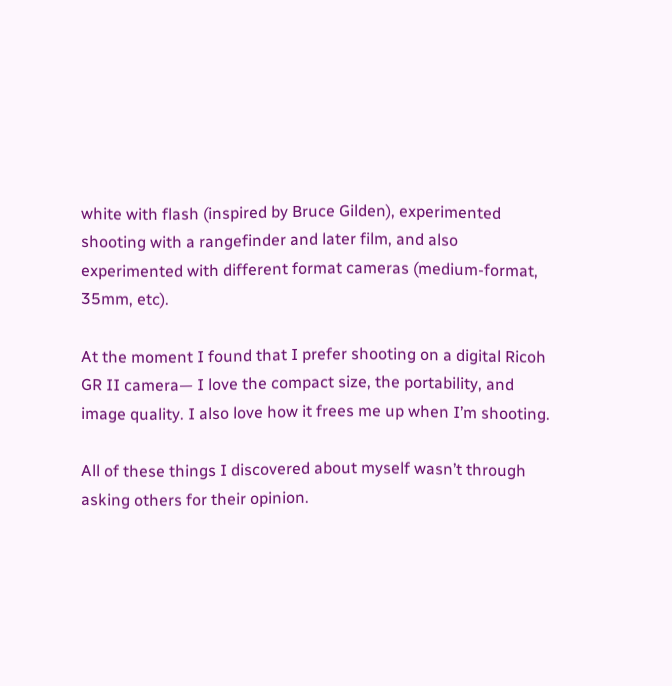white with flash (inspired by Bruce Gilden), experimented shooting with a rangefinder and later film, and also experimented with different format cameras (medium-format, 35mm, etc).

At the moment I found that I prefer shooting on a digital Ricoh GR II camera— I love the compact size, the portability, and image quality. I also love how it frees me up when I’m shooting.

All of these things I discovered about myself wasn’t through asking others for their opinion.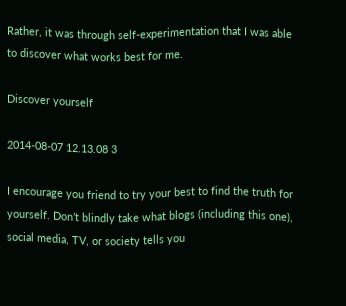Rather, it was through self-experimentation that I was able to discover what works best for me.

Discover yourself

2014-08-07 12.13.08 3

I encourage you friend to try your best to find the truth for yourself. Don’t blindly take what blogs (including this one), social media, TV, or society tells you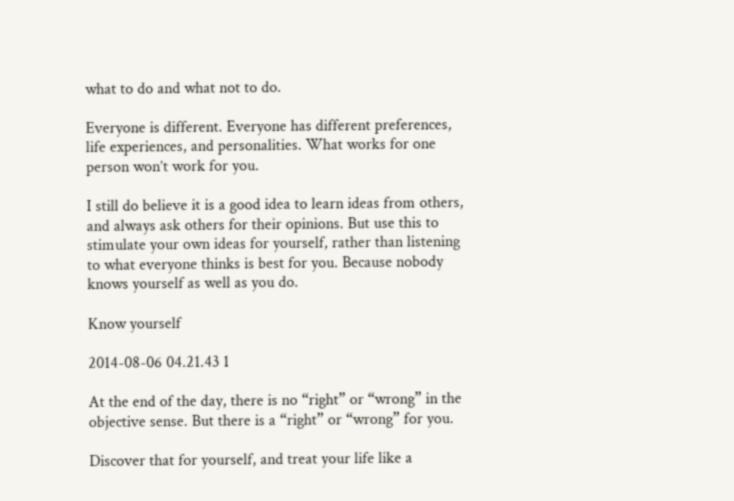what to do and what not to do.

Everyone is different. Everyone has different preferences, life experiences, and personalities. What works for one person won’t work for you.

I still do believe it is a good idea to learn ideas from others, and always ask others for their opinions. But use this to stimulate your own ideas for yourself, rather than listening to what everyone thinks is best for you. Because nobody knows yourself as well as you do.

Know yourself

2014-08-06 04.21.43 1

At the end of the day, there is no “right” or “wrong” in the objective sense. But there is a “right” or “wrong” for you.

Discover that for yourself, and treat your life like a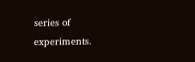series of experiments.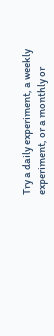Try a daily experiment, a weekly experiment, or a monthly or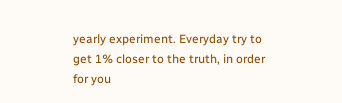yearly experiment. Everyday try to get 1% closer to the truth, in order for you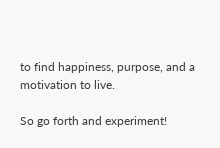to find happiness, purpose, and a motivation to live.

So go forth and experiment!